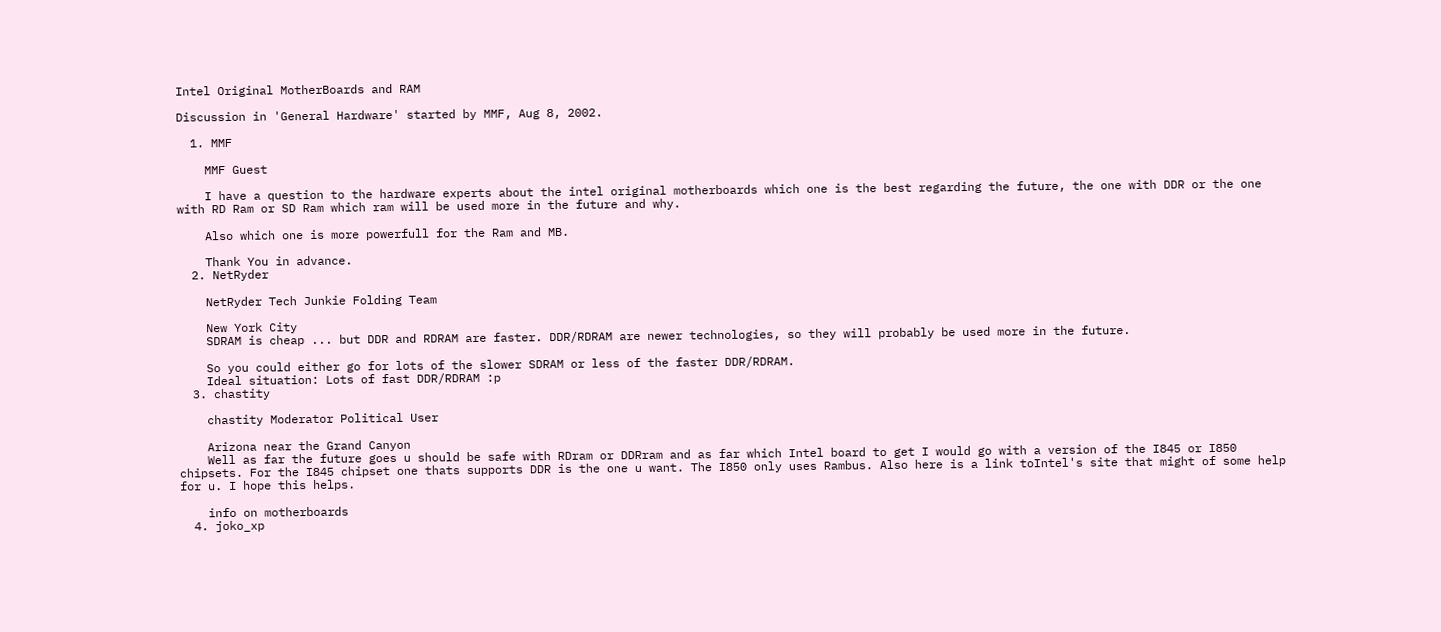Intel Original MotherBoards and RAM

Discussion in 'General Hardware' started by MMF, Aug 8, 2002.

  1. MMF

    MMF Guest

    I have a question to the hardware experts about the intel original motherboards which one is the best regarding the future, the one with DDR or the one with RD Ram or SD Ram which ram will be used more in the future and why.

    Also which one is more powerfull for the Ram and MB.

    Thank You in advance.
  2. NetRyder

    NetRyder Tech Junkie Folding Team

    New York City
    SDRAM is cheap ... but DDR and RDRAM are faster. DDR/RDRAM are newer technologies, so they will probably be used more in the future.

    So you could either go for lots of the slower SDRAM or less of the faster DDR/RDRAM.
    Ideal situation: Lots of fast DDR/RDRAM :p
  3. chastity

    chastity Moderator Political User

    Arizona near the Grand Canyon
    Well as far the future goes u should be safe with RDram or DDRram and as far which Intel board to get I would go with a version of the I845 or I850 chipsets. For the I845 chipset one thats supports DDR is the one u want. The I850 only uses Rambus. Also here is a link toIntel's site that might of some help for u. I hope this helps.

    info on motherboards
  4. joko_xp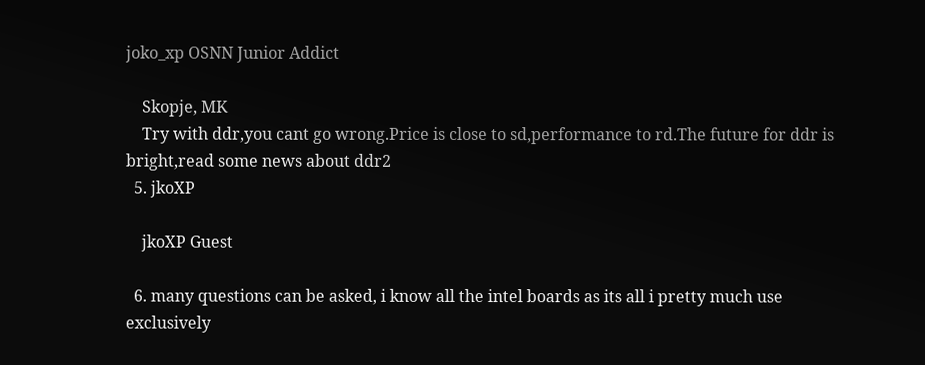joko_xp OSNN Junior Addict

    Skopje, MK
    Try with ddr,you cant go wrong.Price is close to sd,performance to rd.The future for ddr is bright,read some news about ddr2
  5. jkoXP

    jkoXP Guest

  6. many questions can be asked, i know all the intel boards as its all i pretty much use exclusively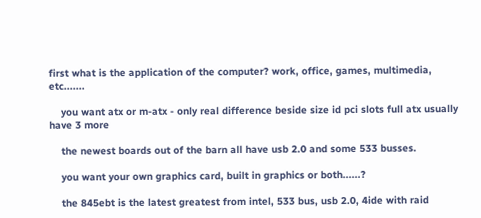first what is the application of the computer? work, office, games, multimedia, etc.......

    you want atx or m-atx - only real difference beside size id pci slots full atx usually have 3 more

    the newest boards out of the barn all have usb 2.0 and some 533 busses.

    you want your own graphics card, built in graphics or both......?

    the 845ebt is the latest greatest from intel, 533 bus, usb 2.0, 4ide with raid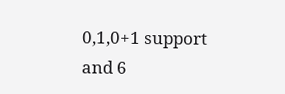0,1,0+1 support and 6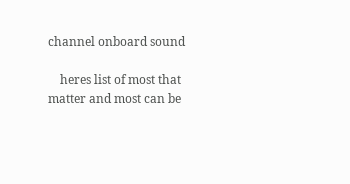channel onboard sound

    heres list of most that matter and most can be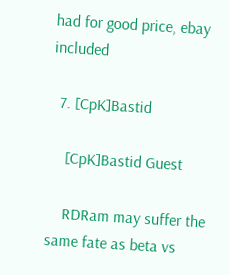had for good price, ebay included

  7. [CpK]Bastid

    [CpK]Bastid Guest

    RDRam may suffer the same fate as beta vs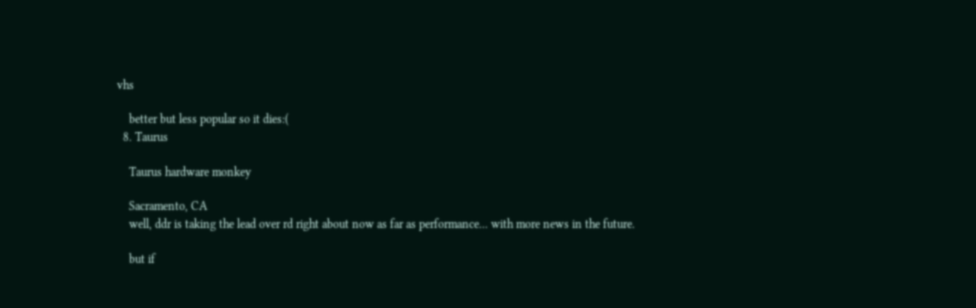vhs

    better but less popular so it dies:(
  8. Taurus

    Taurus hardware monkey

    Sacramento, CA
    well, ddr is taking the lead over rd right about now as far as performance... with more news in the future.

    but if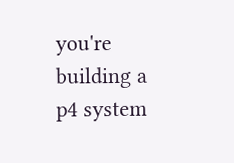you're building a p4 system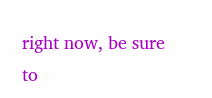right now, be sure to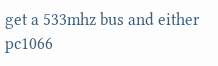get a 533mhz bus and either pc1066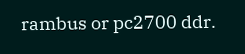rambus or pc2700 ddr.